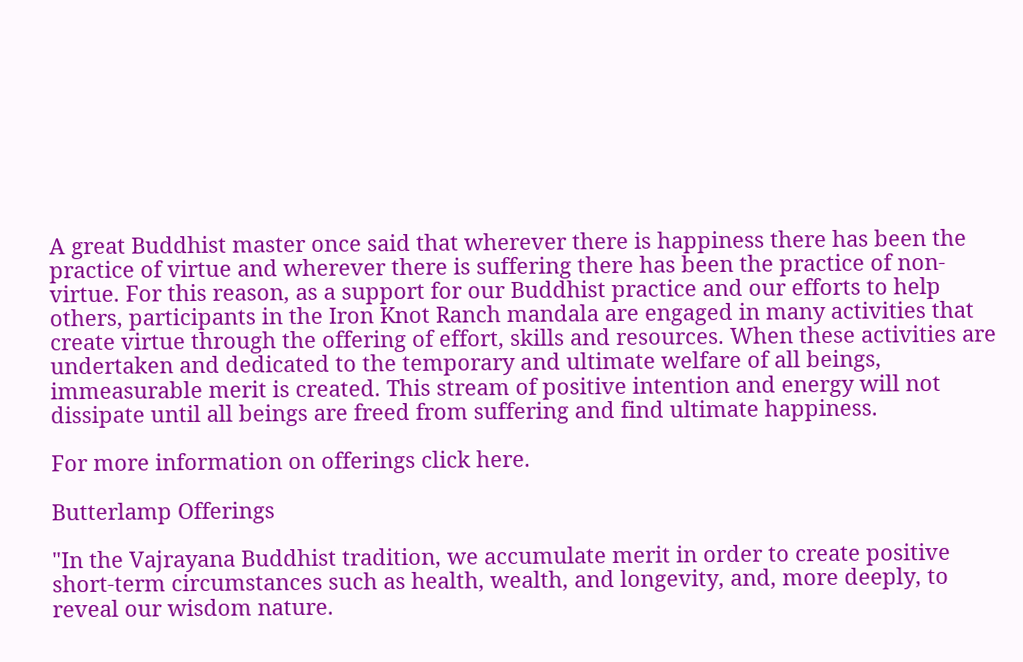A great Buddhist master once said that wherever there is happiness there has been the practice of virtue and wherever there is suffering there has been the practice of non-virtue. For this reason, as a support for our Buddhist practice and our efforts to help others, participants in the Iron Knot Ranch mandala are engaged in many activities that create virtue through the offering of effort, skills and resources. When these activities are undertaken and dedicated to the temporary and ultimate welfare of all beings, immeasurable merit is created. This stream of positive intention and energy will not dissipate until all beings are freed from suffering and find ultimate happiness.

For more information on offerings click here.

Butterlamp Offerings

"In the Vajrayana Buddhist tradition, we accumulate merit in order to create positive short-term circumstances such as health, wealth, and longevity, and, more deeply, to reveal our wisdom nature.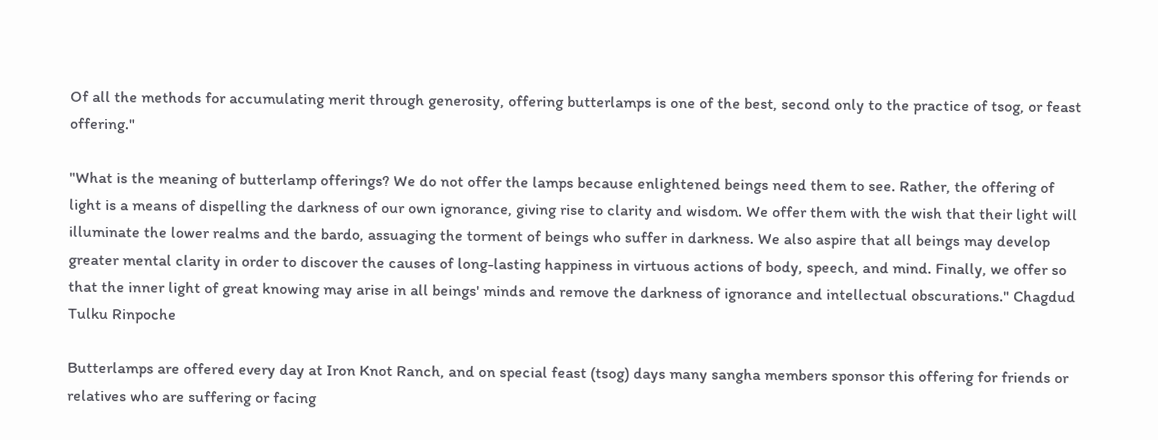Of all the methods for accumulating merit through generosity, offering butterlamps is one of the best, second only to the practice of tsog, or feast offering."

"What is the meaning of butterlamp offerings? We do not offer the lamps because enlightened beings need them to see. Rather, the offering of light is a means of dispelling the darkness of our own ignorance, giving rise to clarity and wisdom. We offer them with the wish that their light will illuminate the lower realms and the bardo, assuaging the torment of beings who suffer in darkness. We also aspire that all beings may develop greater mental clarity in order to discover the causes of long-lasting happiness in virtuous actions of body, speech, and mind. Finally, we offer so that the inner light of great knowing may arise in all beings' minds and remove the darkness of ignorance and intellectual obscurations." Chagdud Tulku Rinpoche

Butterlamps are offered every day at Iron Knot Ranch, and on special feast (tsog) days many sangha members sponsor this offering for friends or relatives who are suffering or facing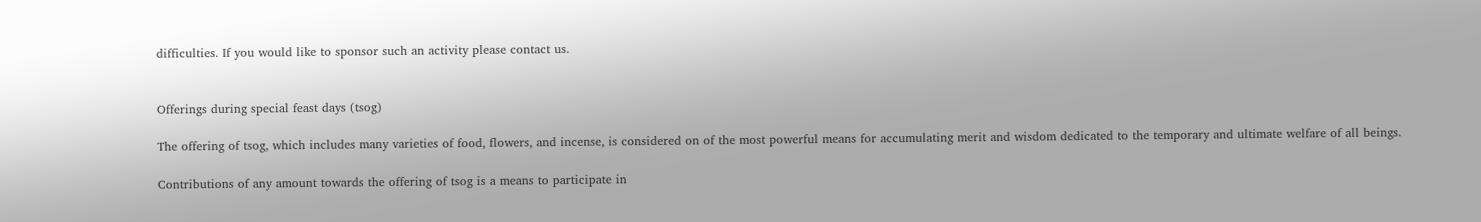difficulties. If you would like to sponsor such an activity please contact us.


Offerings during special feast days (tsog)

The offering of tsog, which includes many varieties of food, flowers, and incense, is considered on of the most powerful means for accumulating merit and wisdom dedicated to the temporary and ultimate welfare of all beings.

Contributions of any amount towards the offering of tsog is a means to participate in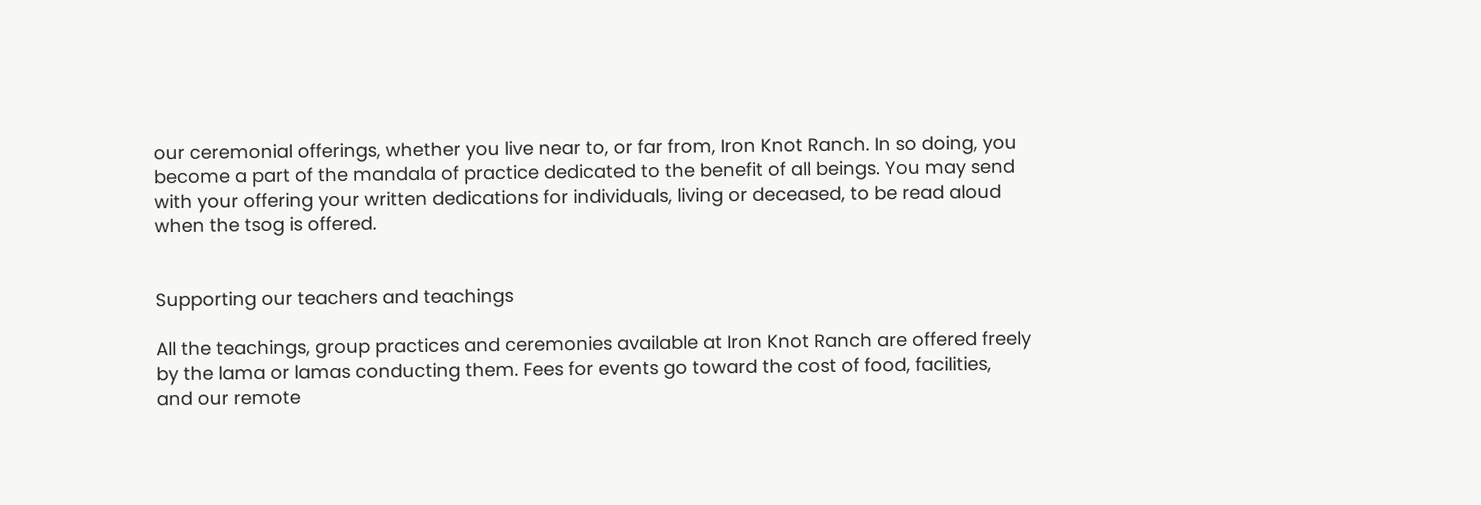our ceremonial offerings, whether you live near to, or far from, Iron Knot Ranch. In so doing, you become a part of the mandala of practice dedicated to the benefit of all beings. You may send with your offering your written dedications for individuals, living or deceased, to be read aloud when the tsog is offered.


Supporting our teachers and teachings

All the teachings, group practices and ceremonies available at Iron Knot Ranch are offered freely by the lama or lamas conducting them. Fees for events go toward the cost of food, facilities, and our remote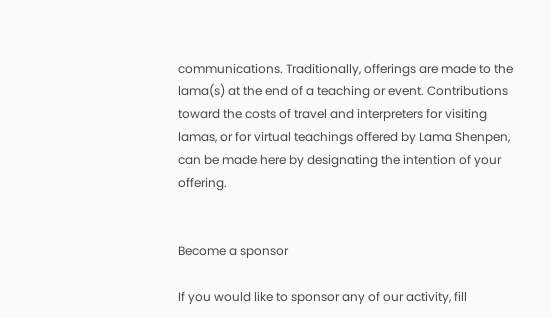communications. Traditionally, offerings are made to the lama(s) at the end of a teaching or event. Contributions toward the costs of travel and interpreters for visiting lamas, or for virtual teachings offered by Lama Shenpen, can be made here by designating the intention of your offering.


Become a sponsor

If you would like to sponsor any of our activity, fill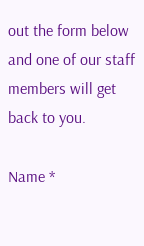out the form below and one of our staff members will get back to you.

Name *